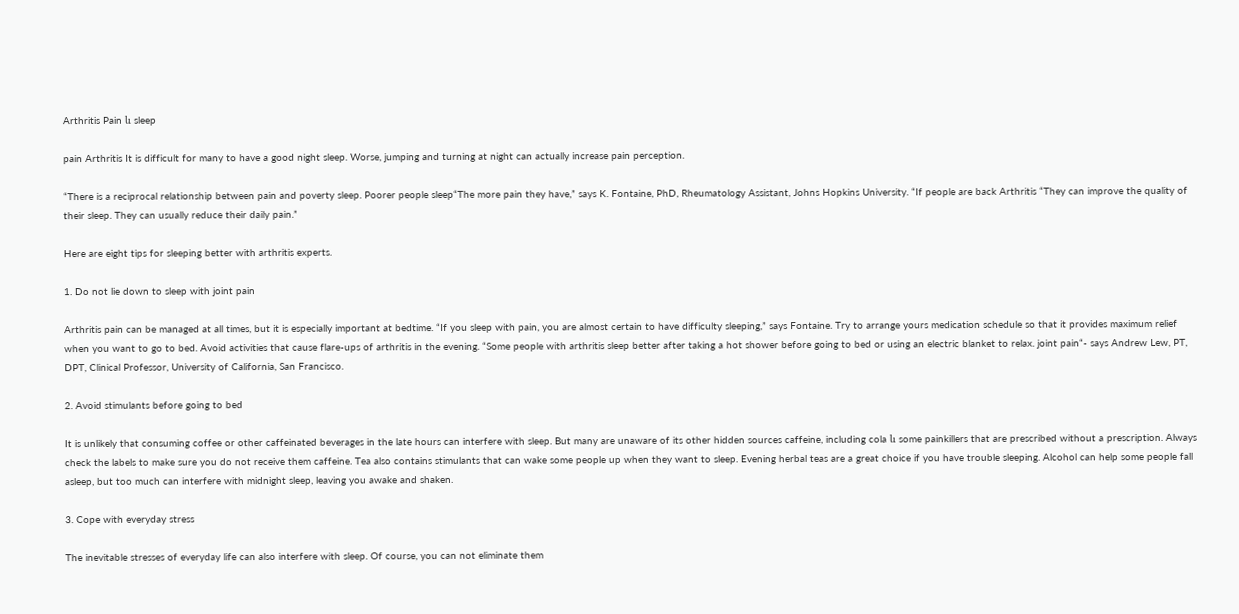Arthritis Pain և sleep

pain Arthritis It is difficult for many to have a good night sleep. Worse, jumping and turning at night can actually increase pain perception.

“There is a reciprocal relationship between pain and poverty sleep. Poorer people sleep“The more pain they have,” says K. Fontaine, PhD, Rheumatology Assistant, Johns Hopkins University. “If people are back Arthritis “They can improve the quality of their sleep. They can usually reduce their daily pain.”

Here are eight tips for sleeping better with arthritis experts.

1. Do not lie down to sleep with joint pain

Arthritis pain can be managed at all times, but it is especially important at bedtime. “If you sleep with pain, you are almost certain to have difficulty sleeping,” says Fontaine. Try to arrange yours medication schedule so that it provides maximum relief when you want to go to bed. Avoid activities that cause flare-ups of arthritis in the evening. “Some people with arthritis sleep better after taking a hot shower before going to bed or using an electric blanket to relax. joint pain“- says Andrew Lew, PT, DPT, Clinical Professor, University of California, San Francisco.

2. Avoid stimulants before going to bed

It is unlikely that consuming coffee or other caffeinated beverages in the late hours can interfere with sleep. But many are unaware of its other hidden sources caffeine, including cola և some painkillers that are prescribed without a prescription. Always check the labels to make sure you do not receive them caffeine. Tea also contains stimulants that can wake some people up when they want to sleep. Evening herbal teas are a great choice if you have trouble sleeping. Alcohol can help some people fall asleep, but too much can interfere with midnight sleep, leaving you awake and shaken.

3. Cope with everyday stress

The inevitable stresses of everyday life can also interfere with sleep. Of course, you can not eliminate them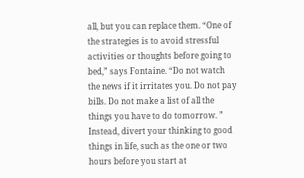all, but you can replace them. “One of the strategies is to avoid stressful activities or thoughts before going to bed,” says Fontaine. “Do not watch the news if it irritates you. Do not pay bills. Do not make a list of all the things you have to do tomorrow. ” Instead, divert your thinking to good things in life, such as the one or two hours before you start at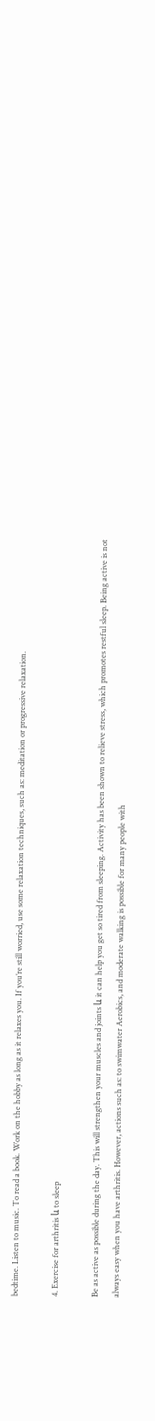bedtime. Listen to music. To read a book. Work on the hobby as long as it relaxes you. If you’re still worried, use some relaxation techniques, such as: meditation or progressive relaxation.

4. Exercise for arthritis և to sleep

Be as active as possible during the day. This will strengthen your muscles and joints և it can help you get so tired from sleeping. Activity has been shown to relieve stress, which promotes restful sleep. Being active is not always easy when you have arthritis. However, actions such as: to swimwater Aerobics, and moderate walking is possible for many people with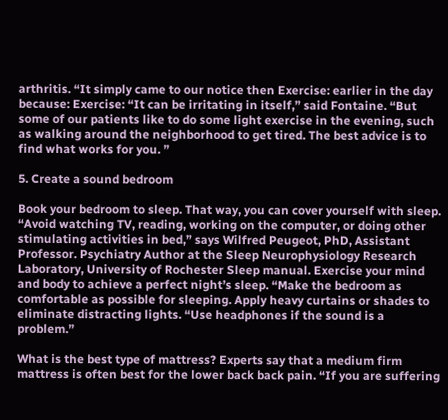arthritis. “It simply came to our notice then Exercise: earlier in the day because: Exercise: “It can be irritating in itself,” said Fontaine. “But some of our patients like to do some light exercise in the evening, such as walking around the neighborhood to get tired. The best advice is to find what works for you. ”

5. Create a sound bedroom

Book your bedroom to sleep. That way, you can cover yourself with sleep. “Avoid watching TV, reading, working on the computer, or doing other stimulating activities in bed,” says Wilfred Peugeot, PhD, Assistant Professor. Psychiatry Author at the Sleep Neurophysiology Research Laboratory, University of Rochester Sleep manual. Exercise your mind and body to achieve a perfect night’s sleep. “Make the bedroom as comfortable as possible for sleeping. Apply heavy curtains or shades to eliminate distracting lights. “Use headphones if the sound is a problem.”

What is the best type of mattress? Experts say that a medium firm mattress is often best for the lower back back pain. “If you are suffering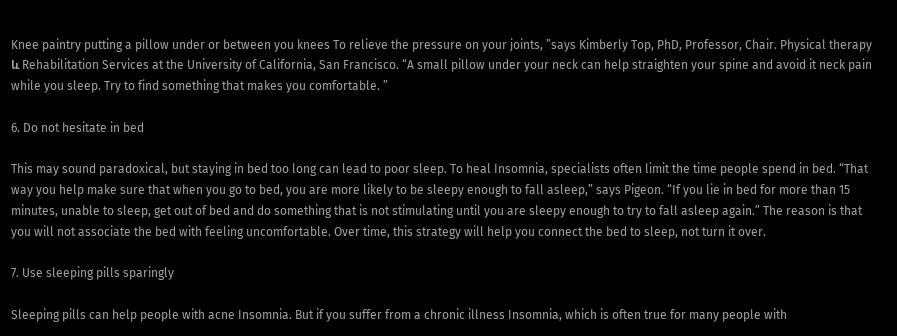Knee paintry putting a pillow under or between you knees To relieve the pressure on your joints, ”says Kimberly Top, PhD, Professor, Chair. Physical therapy և Rehabilitation Services at the University of California, San Francisco. “A small pillow under your neck can help straighten your spine and avoid it neck pain while you sleep. Try to find something that makes you comfortable. ”

6. Do not hesitate in bed

This may sound paradoxical, but staying in bed too long can lead to poor sleep. To heal Insomnia, specialists often limit the time people spend in bed. “That way you help make sure that when you go to bed, you are more likely to be sleepy enough to fall asleep,” says Pigeon. “If you lie in bed for more than 15 minutes, unable to sleep, get out of bed and do something that is not stimulating until you are sleepy enough to try to fall asleep again.” The reason is that you will not associate the bed with feeling uncomfortable. Over time, this strategy will help you connect the bed to sleep, not turn it over.

7. Use sleeping pills sparingly

Sleeping pills can help people with acne Insomnia. But if you suffer from a chronic illness Insomnia, which is often true for many people with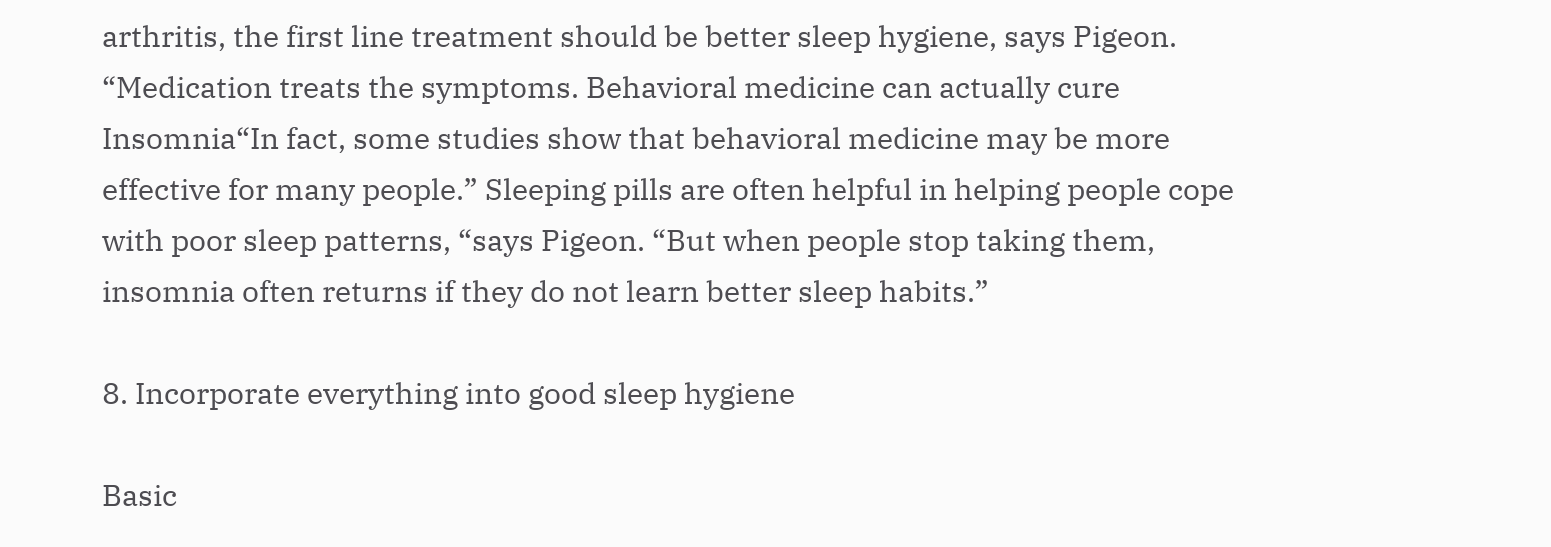arthritis, the first line treatment should be better sleep hygiene, says Pigeon. “Medication treats the symptoms. Behavioral medicine can actually cure Insomnia“In fact, some studies show that behavioral medicine may be more effective for many people.” Sleeping pills are often helpful in helping people cope with poor sleep patterns, “says Pigeon. “But when people stop taking them, insomnia often returns if they do not learn better sleep habits.”

8. Incorporate everything into good sleep hygiene

Basic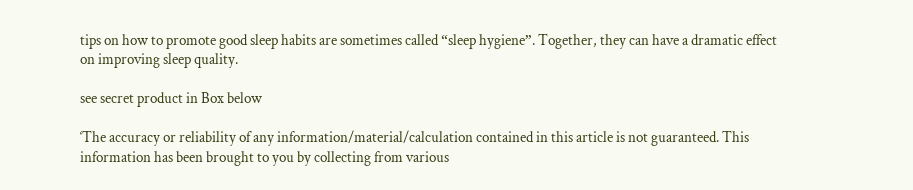tips on how to promote good sleep habits are sometimes called “sleep hygiene”. Together, they can have a dramatic effect on improving sleep quality.

see secret product in Box below

‘The accuracy or reliability of any information/material/calculation contained in this article is not guaranteed. This information has been brought to you by collecting from various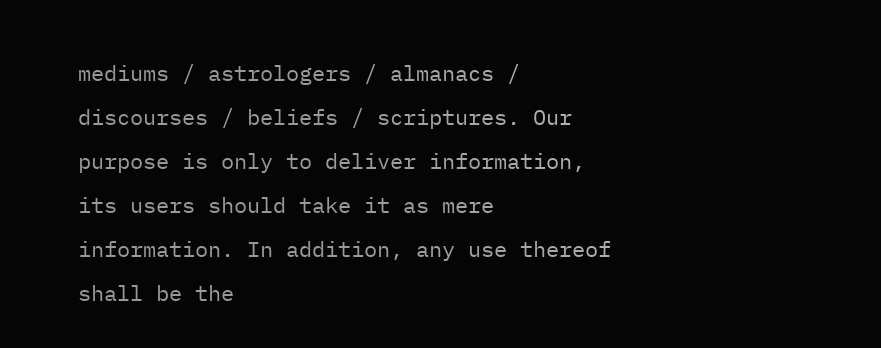mediums / astrologers / almanacs / discourses / beliefs / scriptures. Our purpose is only to deliver information, its users should take it as mere information. In addition, any use thereof shall be the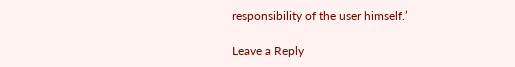responsibility of the user himself.’

Leave a Reply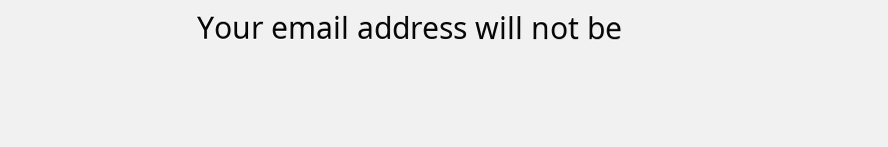Your email address will not be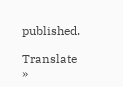published.

Translate »